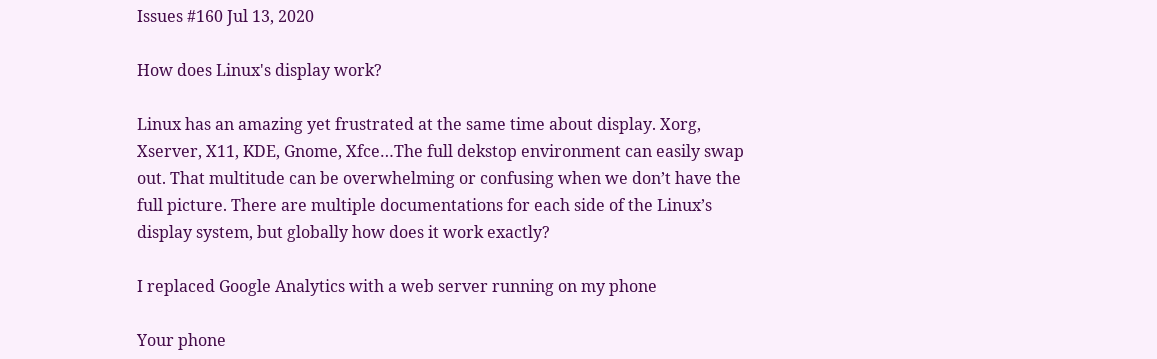Issues #160 Jul 13, 2020

How does Linux's display work?

Linux has an amazing yet frustrated at the same time about display. Xorg, Xserver, X11, KDE, Gnome, Xfce…The full dekstop environment can easily swap out. That multitude can be overwhelming or confusing when we don’t have the full picture. There are multiple documentations for each side of the Linux’s display system, but globally how does it work exactly?

I replaced Google Analytics with a web server running on my phone

Your phone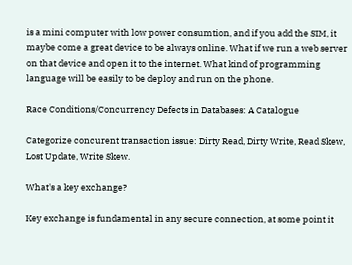is a mini computer with low power consumtion, and if you add the SIM, it maybe come a great device to be always online. What if we run a web server on that device and open it to the internet. What kind of programming language will be easily to be deploy and run on the phone.

Race Conditions/Concurrency Defects in Databases: A Catalogue

Categorize concurent transaction issue: Dirty Read, Dirty Write, Read Skew, Lost Update, Write Skew.

What's a key exchange?

Key exchange is fundamental in any secure connection, at some point it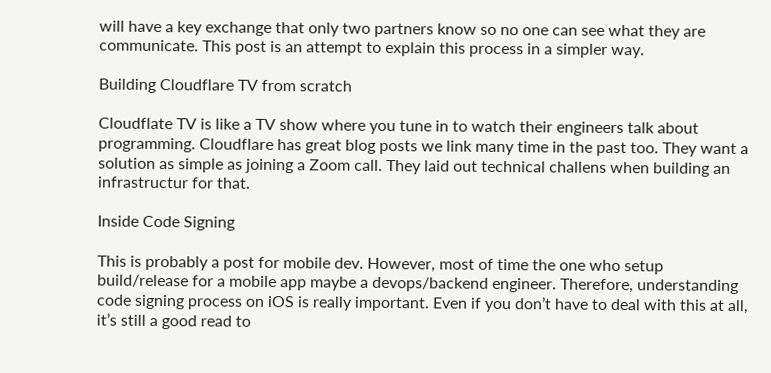will have a key exchange that only two partners know so no one can see what they are communicate. This post is an attempt to explain this process in a simpler way.

Building Cloudflare TV from scratch

Cloudflate TV is like a TV show where you tune in to watch their engineers talk about programming. Cloudflare has great blog posts we link many time in the past too. They want a solution as simple as joining a Zoom call. They laid out technical challens when building an infrastructur for that.

Inside Code Signing

This is probably a post for mobile dev. However, most of time the one who setup build/release for a mobile app maybe a devops/backend engineer. Therefore, understanding code signing process on iOS is really important. Even if you don’t have to deal with this at all, it’s still a good read to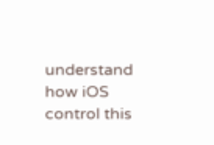understand how iOS control this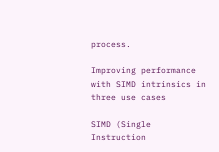process.

Improving performance with SIMD intrinsics in three use cases

SIMD (Single Instruction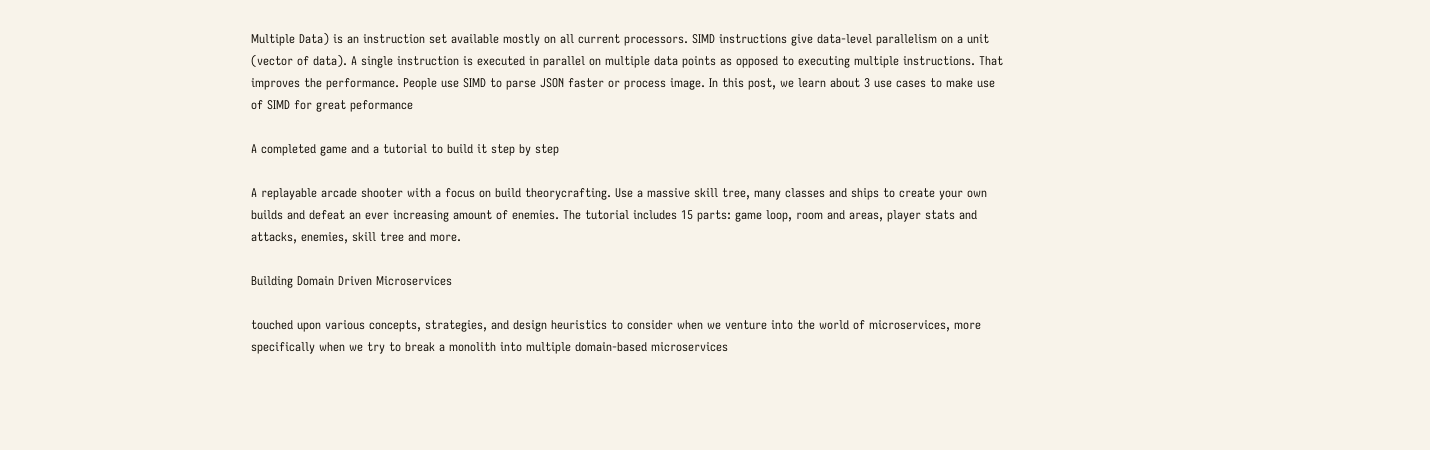Multiple Data) is an instruction set available mostly on all current processors. SIMD instructions give data-level parallelism on a unit (vector of data). A single instruction is executed in parallel on multiple data points as opposed to executing multiple instructions. That improves the performance. People use SIMD to parse JSON faster or process image. In this post, we learn about 3 use cases to make use of SIMD for great peformance

A completed game and a tutorial to build it step by step

A replayable arcade shooter with a focus on build theorycrafting. Use a massive skill tree, many classes and ships to create your own builds and defeat an ever increasing amount of enemies. The tutorial includes 15 parts: game loop, room and areas, player stats and attacks, enemies, skill tree and more.

Building Domain Driven Microservices

touched upon various concepts, strategies, and design heuristics to consider when we venture into the world of microservices, more specifically when we try to break a monolith into multiple domain-based microservices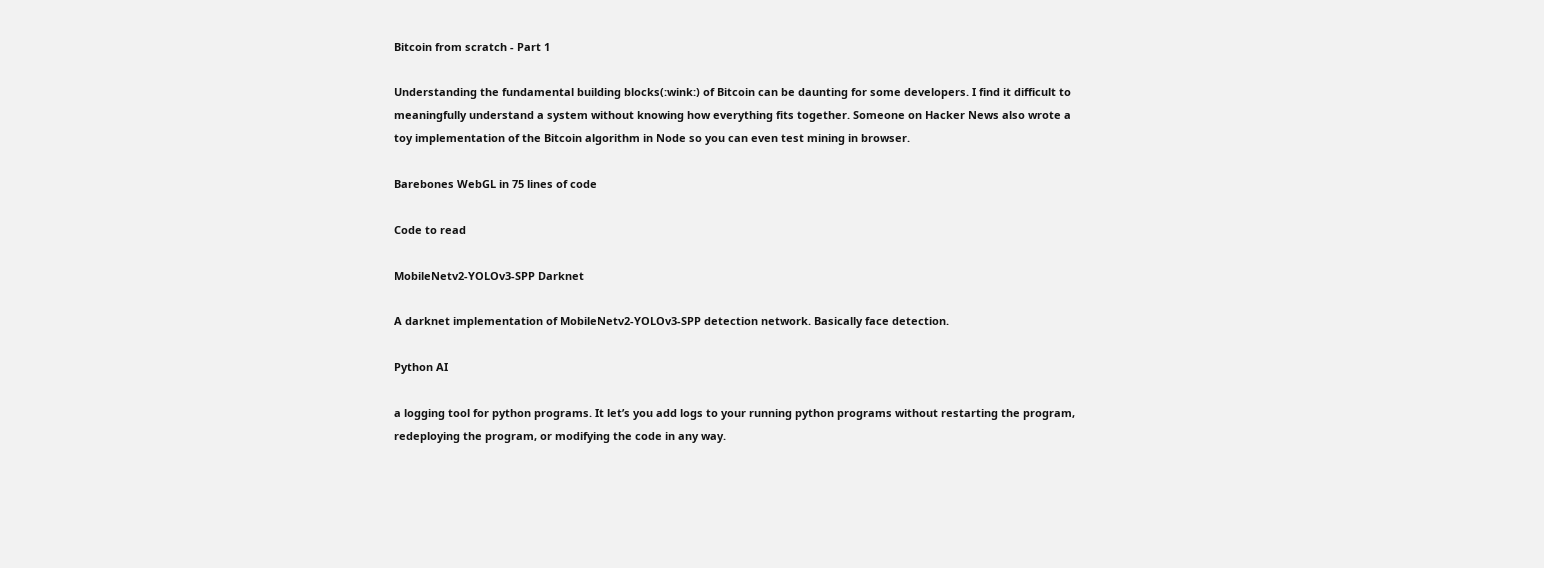Bitcoin from scratch - Part 1

Understanding the fundamental building blocks(:wink:) of Bitcoin can be daunting for some developers. I find it difficult to meaningfully understand a system without knowing how everything fits together. Someone on Hacker News also wrote a toy implementation of the Bitcoin algorithm in Node so you can even test mining in browser.

Barebones WebGL in 75 lines of code

Code to read

MobileNetv2-YOLOv3-SPP Darknet

A darknet implementation of MobileNetv2-YOLOv3-SPP detection network. Basically face detection.

Python AI

a logging tool for python programs. It let’s you add logs to your running python programs without restarting the program, redeploying the program, or modifying the code in any way.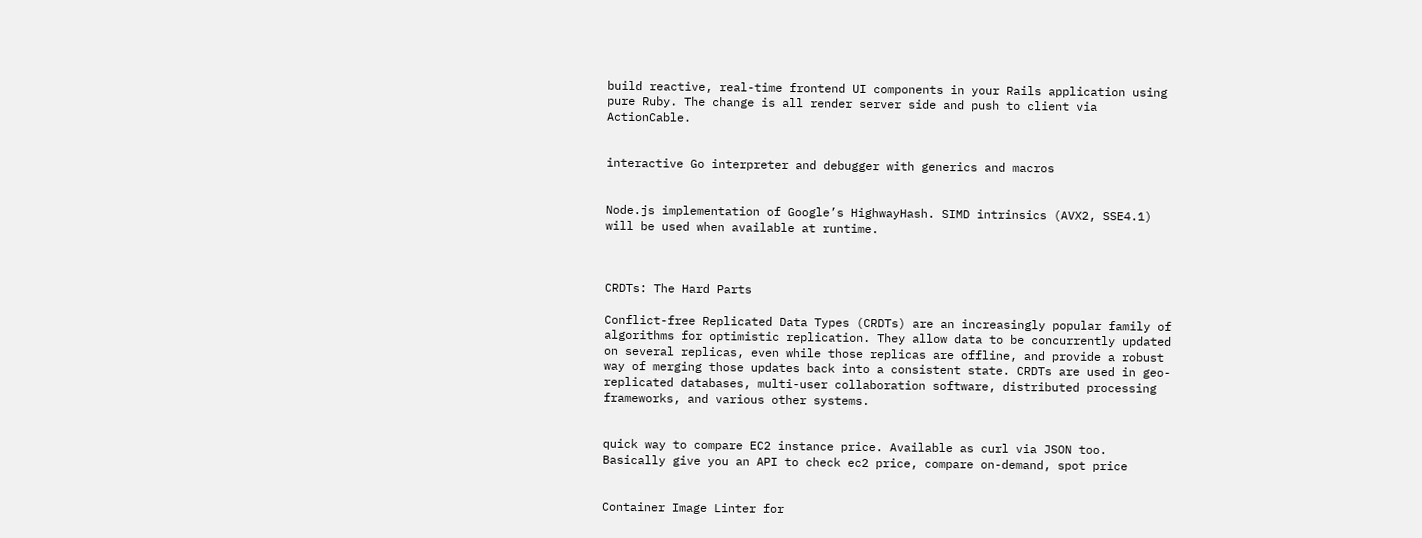build reactive, real-time frontend UI components in your Rails application using pure Ruby. The change is all render server side and push to client via ActionCable.


interactive Go interpreter and debugger with generics and macros


Node.js implementation of Google’s HighwayHash. SIMD intrinsics (AVX2, SSE4.1) will be used when available at runtime.



CRDTs: The Hard Parts

Conflict-free Replicated Data Types (CRDTs) are an increasingly popular family of algorithms for optimistic replication. They allow data to be concurrently updated on several replicas, even while those replicas are offline, and provide a robust way of merging those updates back into a consistent state. CRDTs are used in geo-replicated databases, multi-user collaboration software, distributed processing frameworks, and various other systems.


quick way to compare EC2 instance price. Available as curl via JSON too. Basically give you an API to check ec2 price, compare on-demand, spot price


Container Image Linter for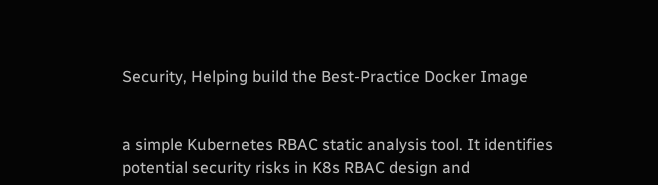Security, Helping build the Best-Practice Docker Image


a simple Kubernetes RBAC static analysis tool. It identifies potential security risks in K8s RBAC design and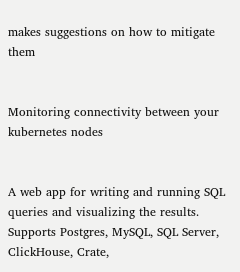makes suggestions on how to mitigate them


Monitoring connectivity between your kubernetes nodes


A web app for writing and running SQL queries and visualizing the results. Supports Postgres, MySQL, SQL Server, ClickHouse, Crate,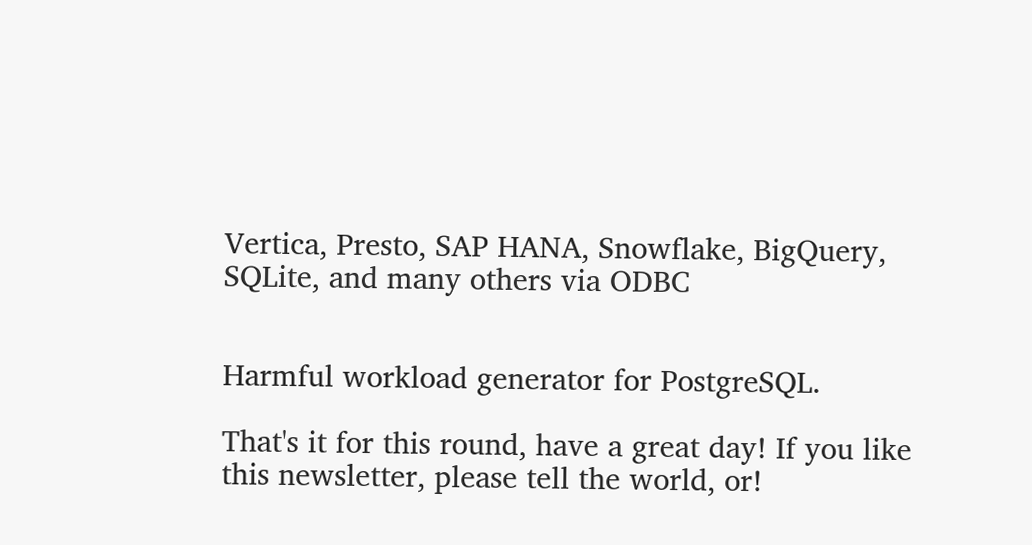Vertica, Presto, SAP HANA, Snowflake, BigQuery, SQLite, and many others via ODBC


Harmful workload generator for PostgreSQL.

That's it for this round, have a great day! If you like this newsletter, please tell the world, or!